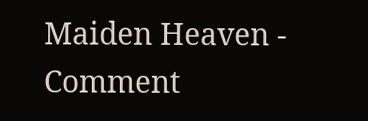Maiden Heaven - Comment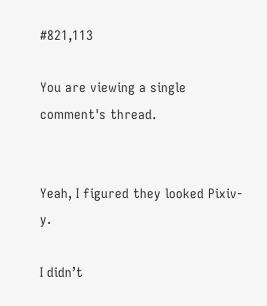#821,113

You are viewing a single comment's thread.


Yeah, I figured they looked Pixiv-y.

I didn’t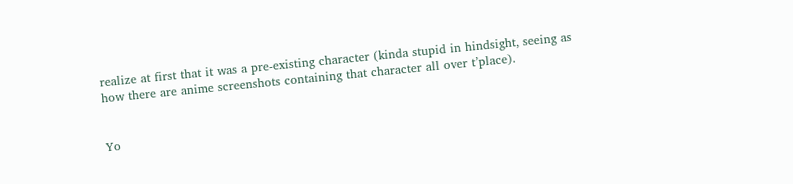realize at first that it was a pre-existing character (kinda stupid in hindsight, seeing as how there are anime screenshots containing that character all over t’place).


Yo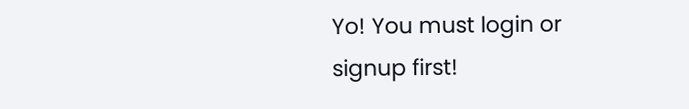Yo! You must login or signup first!